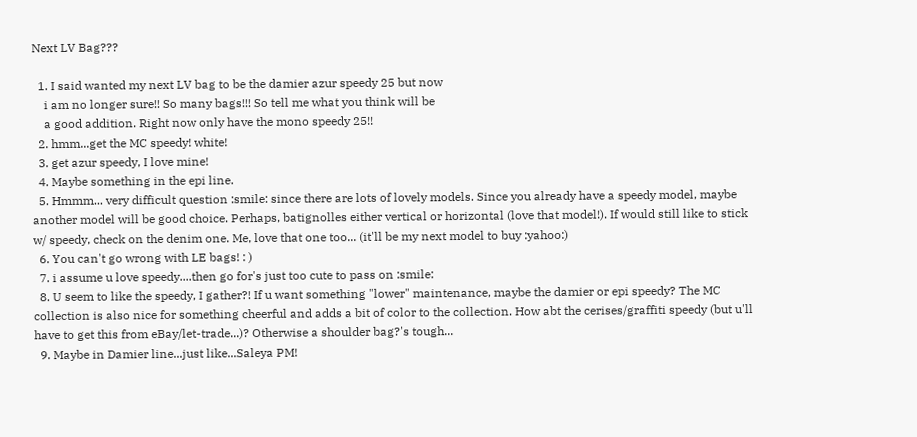Next LV Bag???

  1. I said wanted my next LV bag to be the damier azur speedy 25 but now
    i am no longer sure!! So many bags!!! So tell me what you think will be
    a good addition. Right now only have the mono speedy 25!!
  2. hmm...get the MC speedy! white!
  3. get azur speedy, I love mine!
  4. Maybe something in the epi line.
  5. Hmmm... very difficult question :smile: since there are lots of lovely models. Since you already have a speedy model, maybe another model will be good choice. Perhaps, batignolles either vertical or horizontal (love that model!). If would still like to stick w/ speedy, check on the denim one. Me, love that one too... (it'll be my next model to buy :yahoo:)
  6. You can't go wrong with LE bags! : )
  7. i assume u love speedy....then go for's just too cute to pass on :smile:
  8. U seem to like the speedy, I gather?! If u want something "lower" maintenance, maybe the damier or epi speedy? The MC collection is also nice for something cheerful and adds a bit of color to the collection. How abt the cerises/graffiti speedy (but u'll have to get this from eBay/let-trade...)? Otherwise a shoulder bag?'s tough...
  9. Maybe in Damier line...just like...Saleya PM!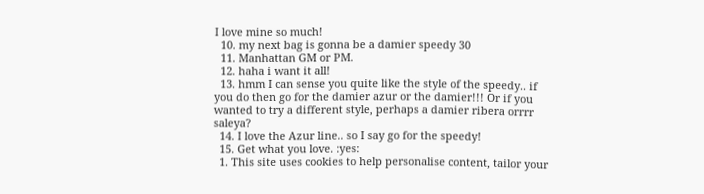I love mine so much!
  10. my next bag is gonna be a damier speedy 30
  11. Manhattan GM or PM.
  12. haha i want it all!
  13. hmm I can sense you quite like the style of the speedy.. if you do then go for the damier azur or the damier!!! Or if you wanted to try a different style, perhaps a damier ribera orrrr saleya?
  14. I love the Azur line.. so I say go for the speedy!
  15. Get what you love. :yes:
  1. This site uses cookies to help personalise content, tailor your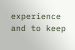experience and to keep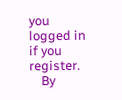you logged in if you register.
    By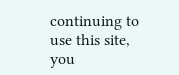continuing to use this site, you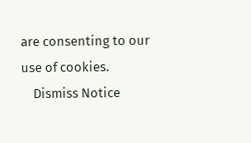are consenting to our use of cookies.
    Dismiss Notice